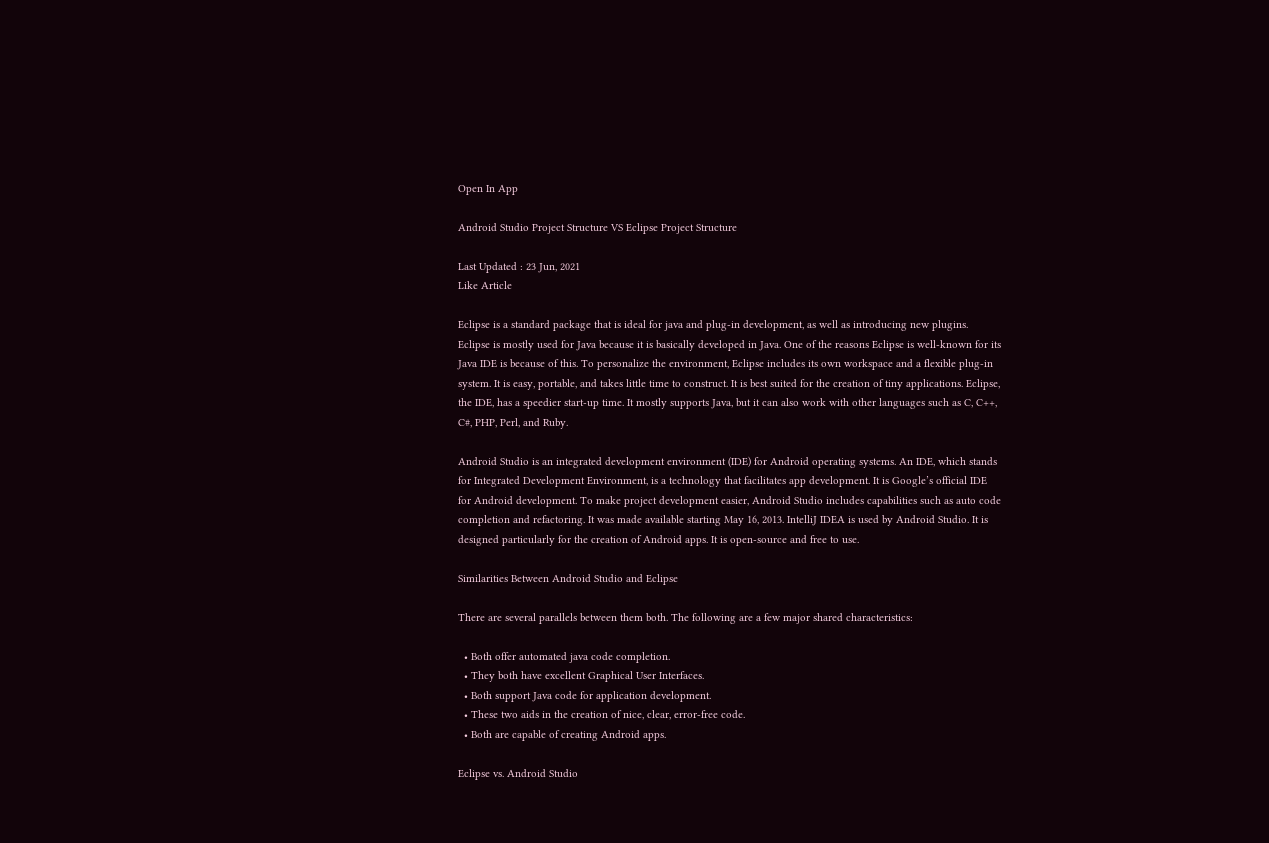Open In App

Android Studio Project Structure VS Eclipse Project Structure

Last Updated : 23 Jun, 2021
Like Article

Eclipse is a standard package that is ideal for java and plug-in development, as well as introducing new plugins. Eclipse is mostly used for Java because it is basically developed in Java. One of the reasons Eclipse is well-known for its Java IDE is because of this. To personalize the environment, Eclipse includes its own workspace and a flexible plug-in system. It is easy, portable, and takes little time to construct. It is best suited for the creation of tiny applications. Eclipse, the IDE, has a speedier start-up time. It mostly supports Java, but it can also work with other languages such as C, C++, C#, PHP, Perl, and Ruby.

Android Studio is an integrated development environment (IDE) for Android operating systems. An IDE, which stands for Integrated Development Environment, is a technology that facilitates app development. It is Google’s official IDE for Android development. To make project development easier, Android Studio includes capabilities such as auto code completion and refactoring. It was made available starting May 16, 2013. IntelliJ IDEA is used by Android Studio. It is designed particularly for the creation of Android apps. It is open-source and free to use.

Similarities Between Android Studio and Eclipse

There are several parallels between them both. The following are a few major shared characteristics:

  • Both offer automated java code completion.
  • They both have excellent Graphical User Interfaces.
  • Both support Java code for application development.
  • These two aids in the creation of nice, clear, error-free code.
  • Both are capable of creating Android apps.

Eclipse vs. Android Studio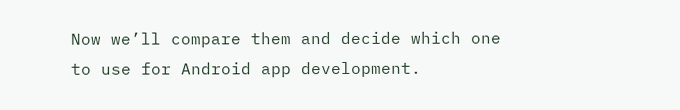Now we’ll compare them and decide which one to use for Android app development.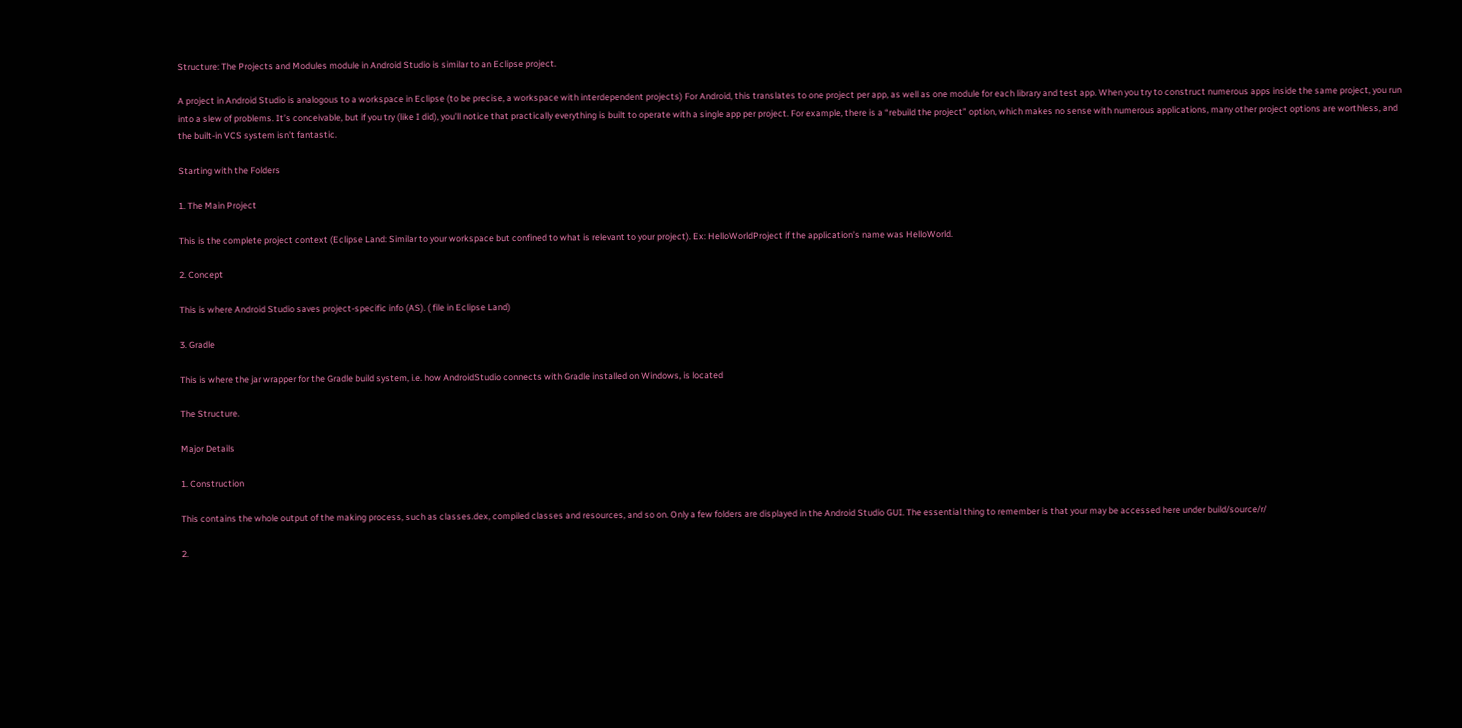Structure: The Projects and Modules module in Android Studio is similar to an Eclipse project.

A project in Android Studio is analogous to a workspace in Eclipse (to be precise, a workspace with interdependent projects) For Android, this translates to one project per app, as well as one module for each library and test app. When you try to construct numerous apps inside the same project, you run into a slew of problems. It’s conceivable, but if you try (like I did), you’ll notice that practically everything is built to operate with a single app per project. For example, there is a “rebuild the project” option, which makes no sense with numerous applications, many other project options are worthless, and the built-in VCS system isn’t fantastic.

Starting with the Folders

1. The Main Project

This is the complete project context (Eclipse Land: Similar to your workspace but confined to what is relevant to your project). Ex: HelloWorldProject if the application’s name was HelloWorld.

2. Concept

This is where Android Studio saves project-specific info (AS). ( file in Eclipse Land)

3. Gradle

This is where the jar wrapper for the Gradle build system, i.e. how AndroidStudio connects with Gradle installed on Windows, is located

The Structure.

Major Details

1. Construction

This contains the whole output of the making process, such as classes.dex, compiled classes and resources, and so on. Only a few folders are displayed in the Android Studio GUI. The essential thing to remember is that your may be accessed here under build/source/r/

2.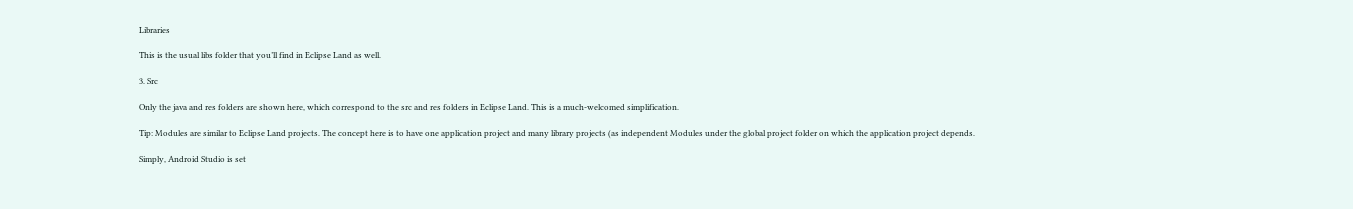Libraries

This is the usual libs folder that you’ll find in Eclipse Land as well.

3. Src

Only the java and res folders are shown here, which correspond to the src and res folders in Eclipse Land. This is a much-welcomed simplification.

Tip: Modules are similar to Eclipse Land projects. The concept here is to have one application project and many library projects (as independent Modules under the global project folder on which the application project depends.

Simply, Android Studio is set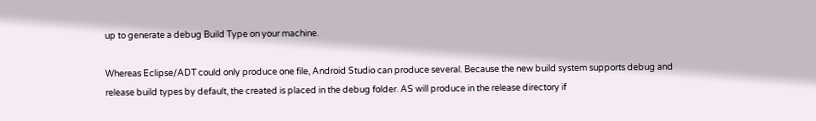up to generate a debug Build Type on your machine.

Whereas Eclipse/ADT could only produce one file, Android Studio can produce several. Because the new build system supports debug and release build types by default, the created is placed in the debug folder. AS will produce in the release directory if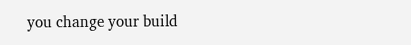you change your build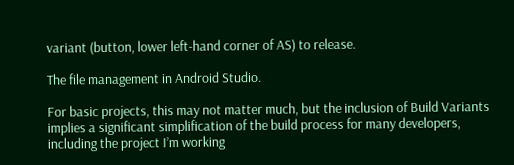variant (button, lower left-hand corner of AS) to release.

The file management in Android Studio.

For basic projects, this may not matter much, but the inclusion of Build Variants implies a significant simplification of the build process for many developers, including the project I’m working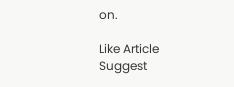on.

Like Article
Suggest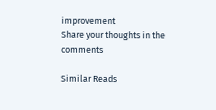improvement
Share your thoughts in the comments

Similar Reads